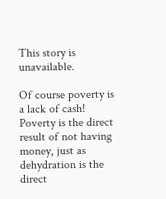This story is unavailable.

Of course poverty is a lack of cash! Poverty is the direct result of not having money, just as dehydration is the direct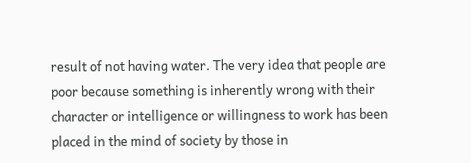result of not having water. The very idea that people are poor because something is inherently wrong with their character or intelligence or willingness to work has been placed in the mind of society by those in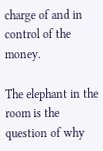charge of and in control of the money.

The elephant in the room is the question of why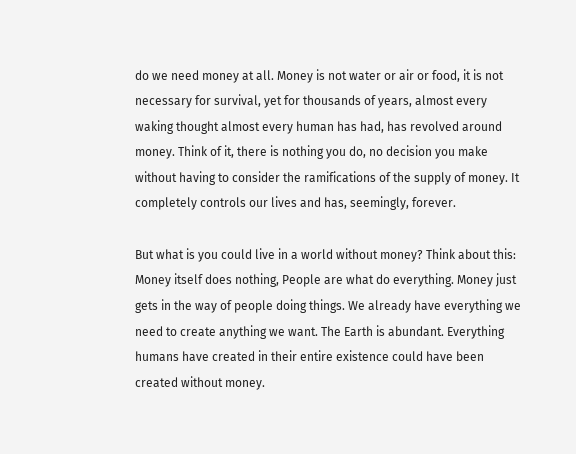do we need money at all. Money is not water or air or food, it is not necessary for survival, yet for thousands of years, almost every waking thought almost every human has had, has revolved around money. Think of it, there is nothing you do, no decision you make without having to consider the ramifications of the supply of money. It completely controls our lives and has, seemingly, forever.

But what is you could live in a world without money? Think about this: Money itself does nothing, People are what do everything. Money just gets in the way of people doing things. We already have everything we need to create anything we want. The Earth is abundant. Everything humans have created in their entire existence could have been created without money.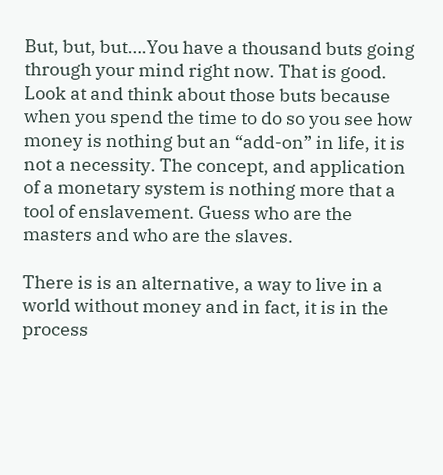But, but, but….You have a thousand buts going through your mind right now. That is good. Look at and think about those buts because when you spend the time to do so you see how money is nothing but an “add-on” in life, it is not a necessity. The concept, and application of a monetary system is nothing more that a tool of enslavement. Guess who are the masters and who are the slaves.

There is is an alternative, a way to live in a world without money and in fact, it is in the process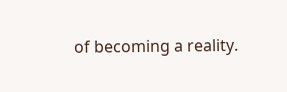of becoming a reality.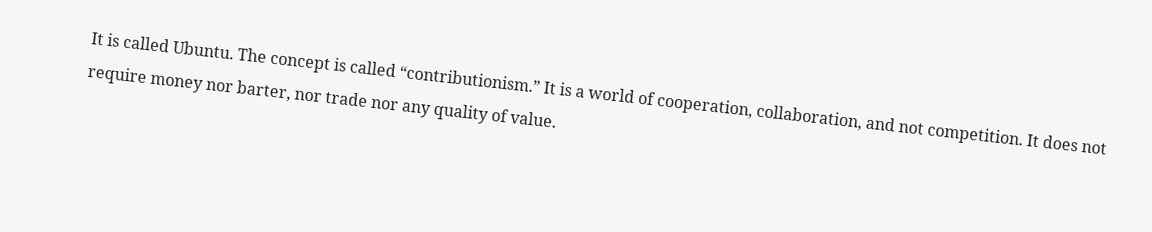It is called Ubuntu. The concept is called “contributionism.” It is a world of cooperation, collaboration, and not competition. It does not require money nor barter, nor trade nor any quality of value.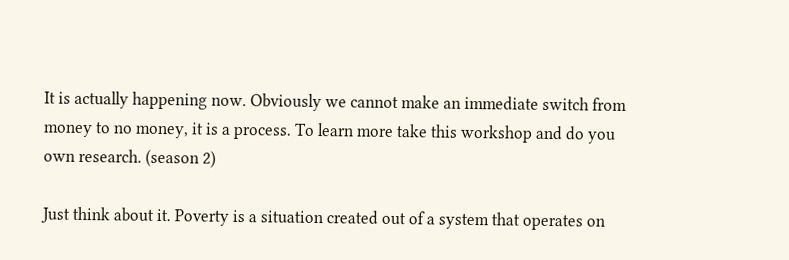It is actually happening now. Obviously we cannot make an immediate switch from money to no money, it is a process. To learn more take this workshop and do you own research. (season 2)

Just think about it. Poverty is a situation created out of a system that operates on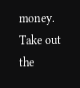money. Take out the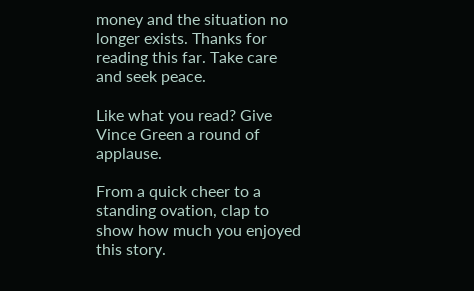money and the situation no longer exists. Thanks for reading this far. Take care and seek peace.

Like what you read? Give Vince Green a round of applause.

From a quick cheer to a standing ovation, clap to show how much you enjoyed this story.